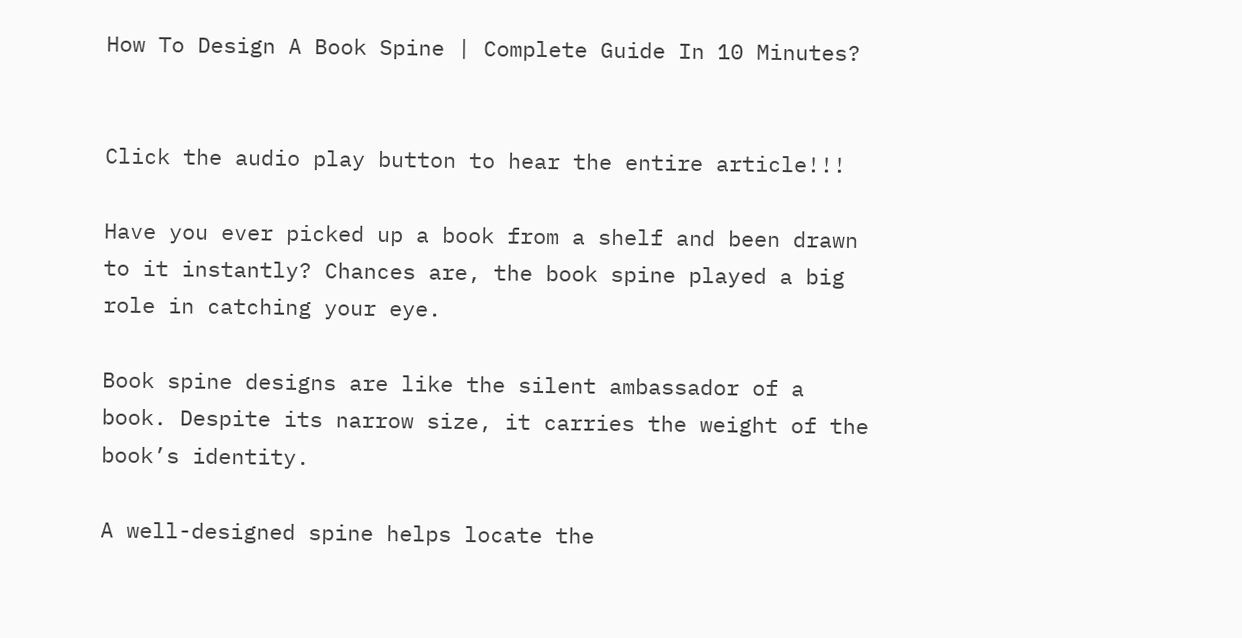How To Design A Book Spine | Complete Guide In 10 Minutes?


Click the audio play button to hear the entire article!!!

Have you ever picked up a book from a shelf and been drawn to it instantly? Chances are, the book spine played a big role in catching your eye.

Book spine designs are like the silent ambassador of a book. Despite its narrow size, it carries the weight of the book’s identity.

A well-designed spine helps locate the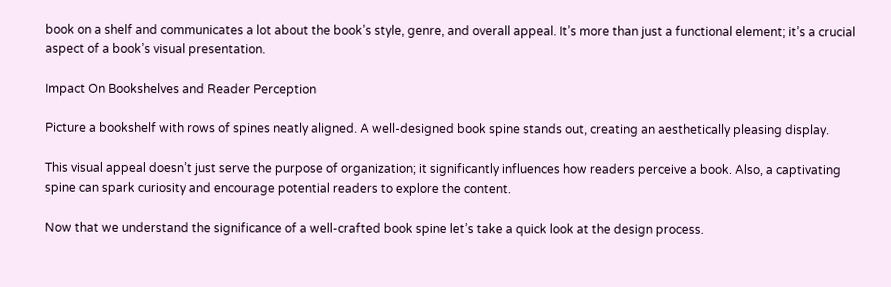book on a shelf and communicates a lot about the book’s style, genre, and overall appeal. It’s more than just a functional element; it’s a crucial aspect of a book’s visual presentation.

Impact On Bookshelves and Reader Perception

Picture a bookshelf with rows of spines neatly aligned. A well-designed book spine stands out, creating an aesthetically pleasing display.

This visual appeal doesn’t just serve the purpose of organization; it significantly influences how readers perceive a book. Also, a captivating spine can spark curiosity and encourage potential readers to explore the content.

Now that we understand the significance of a well-crafted book spine let’s take a quick look at the design process.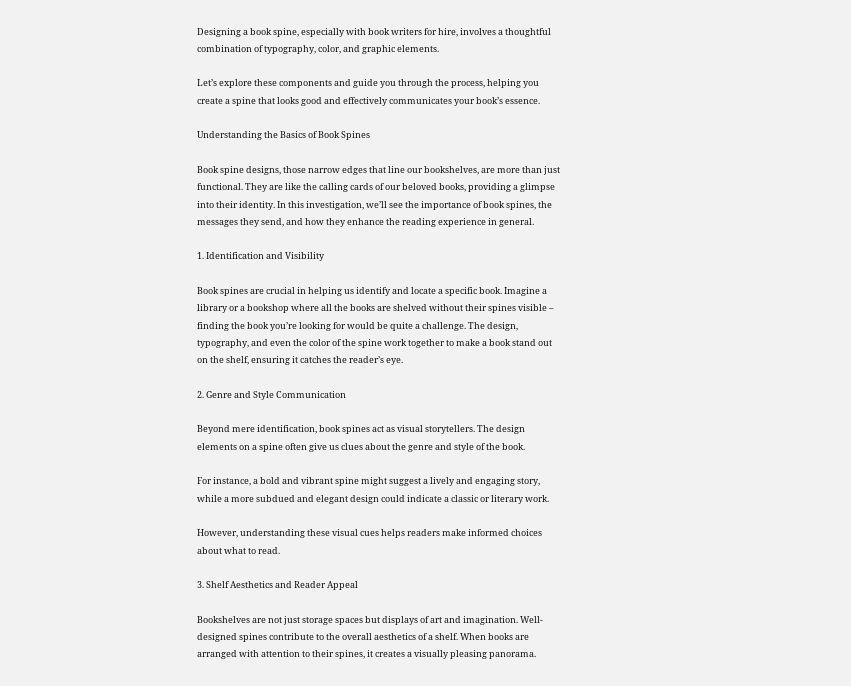Designing a book spine, especially with book writers for hire, involves a thoughtful combination of typography, color, and graphic elements.

Let’s explore these components and guide you through the process, helping you create a spine that looks good and effectively communicates your book’s essence.

Understanding the Basics of Book Spines

Book spine designs, those narrow edges that line our bookshelves, are more than just functional. They are like the calling cards of our beloved books, providing a glimpse into their identity. In this investigation, we’ll see the importance of book spines, the messages they send, and how they enhance the reading experience in general.

1. Identification and Visibility

Book spines are crucial in helping us identify and locate a specific book. Imagine a library or a bookshop where all the books are shelved without their spines visible – finding the book you’re looking for would be quite a challenge. The design, typography, and even the color of the spine work together to make a book stand out on the shelf, ensuring it catches the reader’s eye.

2. Genre and Style Communication

Beyond mere identification, book spines act as visual storytellers. The design elements on a spine often give us clues about the genre and style of the book.

For instance, a bold and vibrant spine might suggest a lively and engaging story, while a more subdued and elegant design could indicate a classic or literary work.

However, understanding these visual cues helps readers make informed choices about what to read.

3. Shelf Aesthetics and Reader Appeal

Bookshelves are not just storage spaces but displays of art and imagination. Well-designed spines contribute to the overall aesthetics of a shelf. When books are arranged with attention to their spines, it creates a visually pleasing panorama.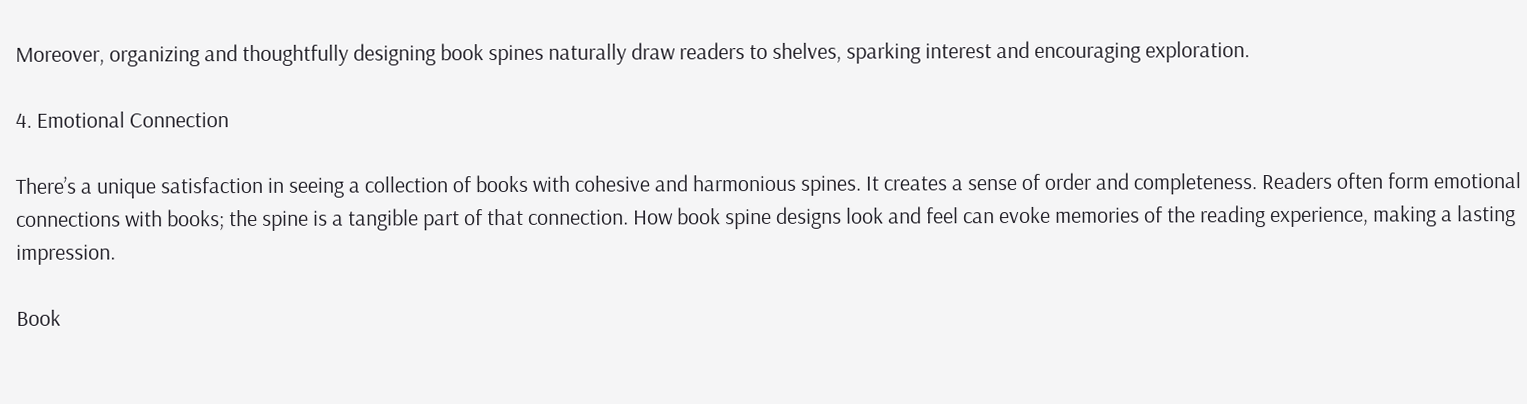Moreover, organizing and thoughtfully designing book spines naturally draw readers to shelves, sparking interest and encouraging exploration.

4. Emotional Connection

There’s a unique satisfaction in seeing a collection of books with cohesive and harmonious spines. It creates a sense of order and completeness. Readers often form emotional connections with books; the spine is a tangible part of that connection. How book spine designs look and feel can evoke memories of the reading experience, making a lasting impression.

Book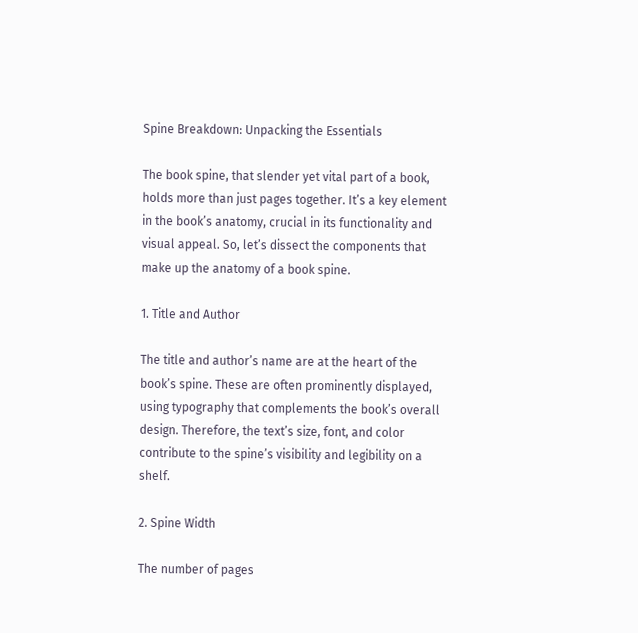Spine Breakdown: Unpacking the Essentials

The book spine, that slender yet vital part of a book, holds more than just pages together. It’s a key element in the book’s anatomy, crucial in its functionality and visual appeal. So, let’s dissect the components that make up the anatomy of a book spine.

1. Title and Author

The title and author’s name are at the heart of the book’s spine. These are often prominently displayed, using typography that complements the book’s overall design. Therefore, the text’s size, font, and color contribute to the spine’s visibility and legibility on a shelf.

2. Spine Width

The number of pages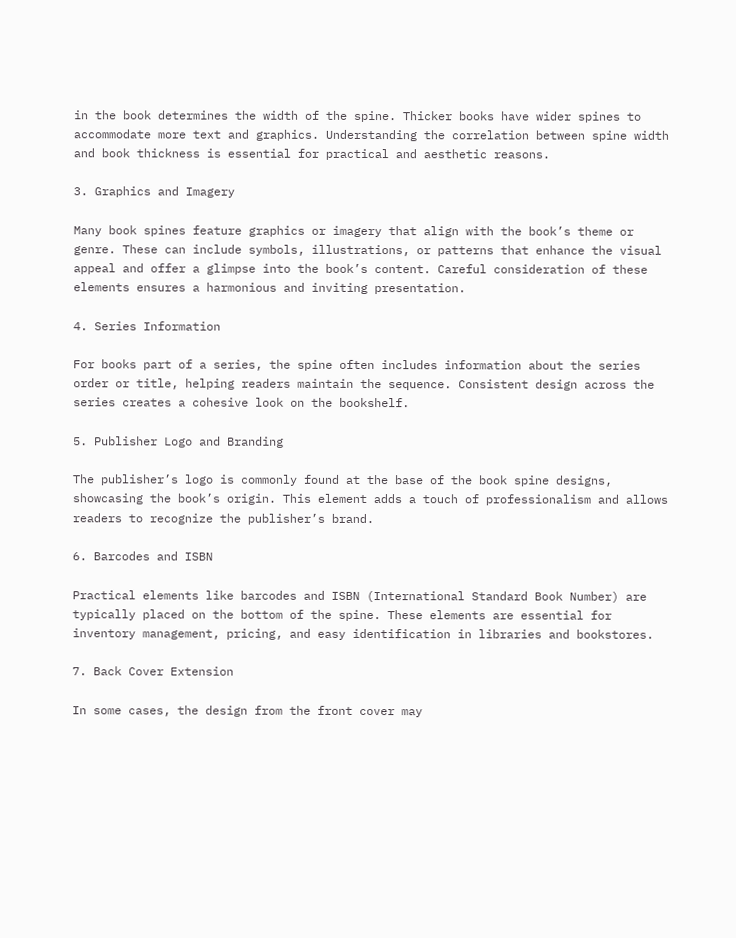in the book determines the width of the spine. Thicker books have wider spines to accommodate more text and graphics. Understanding the correlation between spine width and book thickness is essential for practical and aesthetic reasons.

3. Graphics and Imagery

Many book spines feature graphics or imagery that align with the book’s theme or genre. These can include symbols, illustrations, or patterns that enhance the visual appeal and offer a glimpse into the book’s content. Careful consideration of these elements ensures a harmonious and inviting presentation.

4. Series Information

For books part of a series, the spine often includes information about the series order or title, helping readers maintain the sequence. Consistent design across the series creates a cohesive look on the bookshelf.

5. Publisher Logo and Branding

The publisher’s logo is commonly found at the base of the book spine designs, showcasing the book’s origin. This element adds a touch of professionalism and allows readers to recognize the publisher’s brand.

6. Barcodes and ISBN

Practical elements like barcodes and ISBN (International Standard Book Number) are typically placed on the bottom of the spine. These elements are essential for inventory management, pricing, and easy identification in libraries and bookstores.

7. Back Cover Extension

In some cases, the design from the front cover may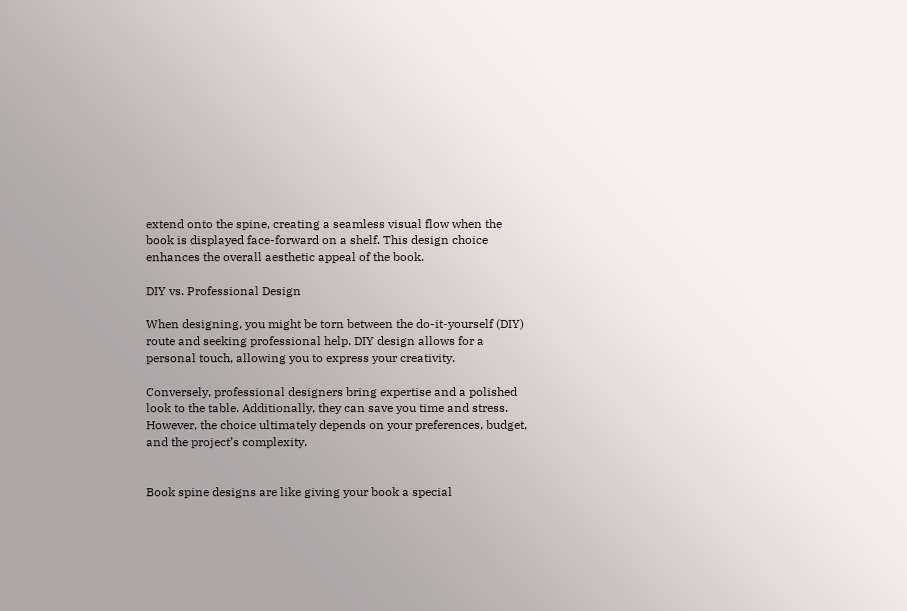extend onto the spine, creating a seamless visual flow when the book is displayed face-forward on a shelf. This design choice enhances the overall aesthetic appeal of the book.

DIY vs. Professional Design

When designing, you might be torn between the do-it-yourself (DIY) route and seeking professional help. DIY design allows for a personal touch, allowing you to express your creativity.

Conversely, professional designers bring expertise and a polished look to the table. Additionally, they can save you time and stress. However, the choice ultimately depends on your preferences, budget, and the project’s complexity.


Book spine designs are like giving your book a special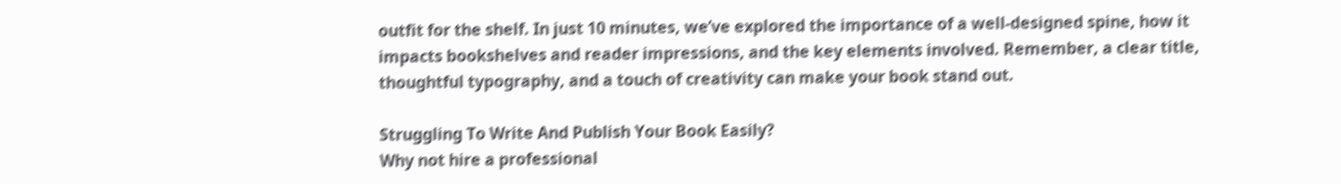outfit for the shelf. In just 10 minutes, we’ve explored the importance of a well-designed spine, how it impacts bookshelves and reader impressions, and the key elements involved. Remember, a clear title, thoughtful typography, and a touch of creativity can make your book stand out.

Struggling To Write And Publish Your Book Easily?
Why not hire a professional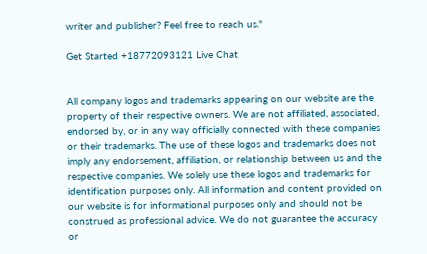writer and publisher? Feel free to reach us."

Get Started +18772093121 Live Chat


All company logos and trademarks appearing on our website are the property of their respective owners. We are not affiliated, associated, endorsed by, or in any way officially connected with these companies or their trademarks. The use of these logos and trademarks does not imply any endorsement, affiliation, or relationship between us and the respective companies. We solely use these logos and trademarks for identification purposes only. All information and content provided on our website is for informational purposes only and should not be construed as professional advice. We do not guarantee the accuracy or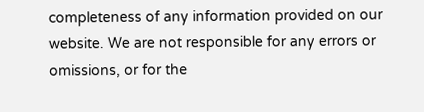completeness of any information provided on our website. We are not responsible for any errors or omissions, or for the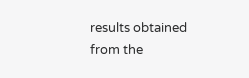results obtained from the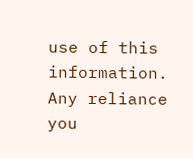use of this information. Any reliance you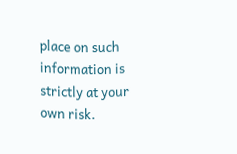place on such information is strictly at your own risk.